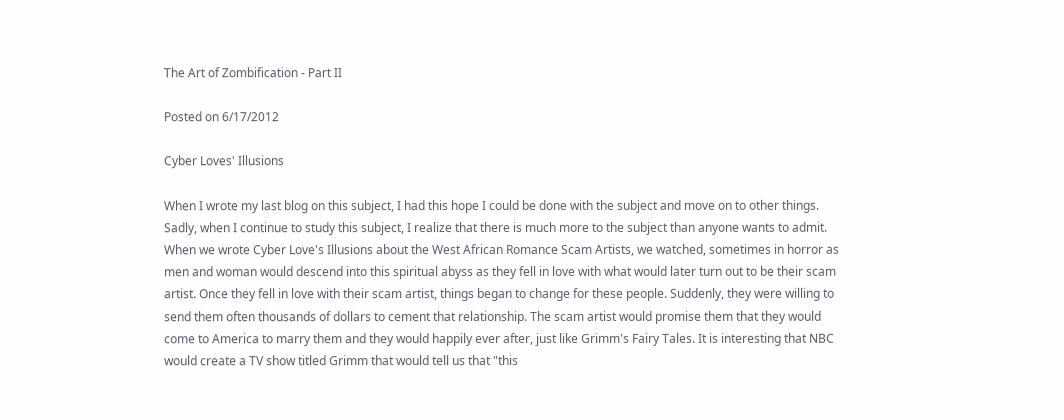The Art of Zombification - Part II

Posted on 6/17/2012

Cyber Loves' Illusions

When I wrote my last blog on this subject, I had this hope I could be done with the subject and move on to other things. Sadly, when I continue to study this subject, I realize that there is much more to the subject than anyone wants to admit. When we wrote Cyber Love's Illusions about the West African Romance Scam Artists, we watched, sometimes in horror as men and woman would descend into this spiritual abyss as they fell in love with what would later turn out to be their scam artist. Once they fell in love with their scam artist, things began to change for these people. Suddenly, they were willing to send them often thousands of dollars to cement that relationship. The scam artist would promise them that they would come to America to marry them and they would happily ever after, just like Grimm's Fairy Tales. It is interesting that NBC would create a TV show titled Grimm that would tell us that "this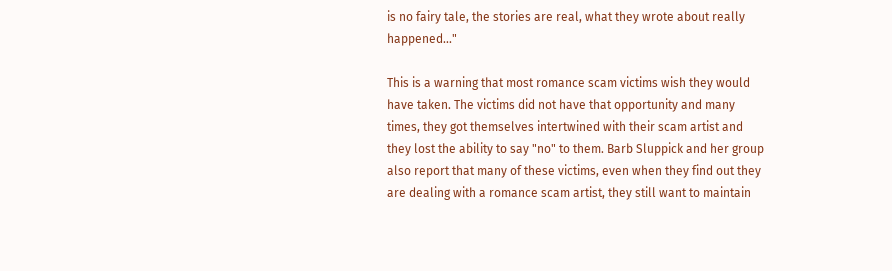is no fairy tale, the stories are real, what they wrote about really happened..."

This is a warning that most romance scam victims wish they would have taken. The victims did not have that opportunity and many times, they got themselves intertwined with their scam artist and they lost the ability to say "no" to them. Barb Sluppick and her group also report that many of these victims, even when they find out they are dealing with a romance scam artist, they still want to maintain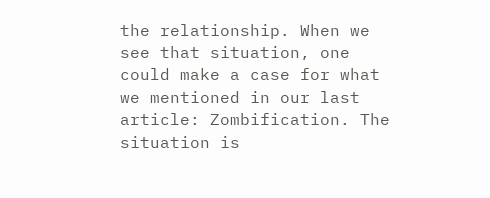the relationship. When we see that situation, one could make a case for what we mentioned in our last article: Zombification. The situation is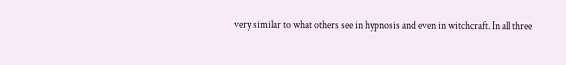very similar to what others see in hypnosis and even in witchcraft. In all three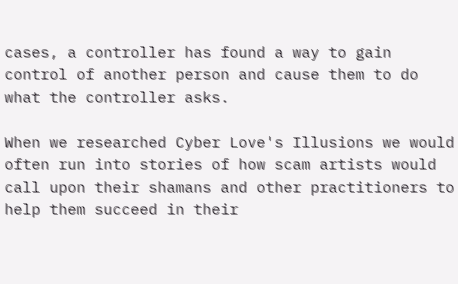cases, a controller has found a way to gain control of another person and cause them to do what the controller asks.

When we researched Cyber Love's Illusions we would often run into stories of how scam artists would call upon their shamans and other practitioners to help them succeed in their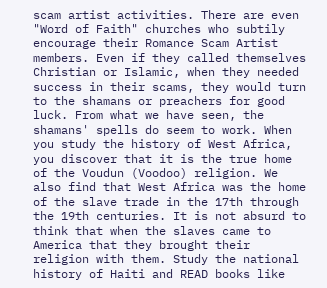scam artist activities. There are even "Word of Faith" churches who subtily encourage their Romance Scam Artist members. Even if they called themselves Christian or Islamic, when they needed success in their scams, they would turn to the shamans or preachers for good luck. From what we have seen, the shamans' spells do seem to work. When you study the history of West Africa, you discover that it is the true home of the Voudun (Voodoo) religion. We also find that West Africa was the home of the slave trade in the 17th through the 19th centuries. It is not absurd to think that when the slaves came to America that they brought their religion with them. Study the national history of Haiti and READ books like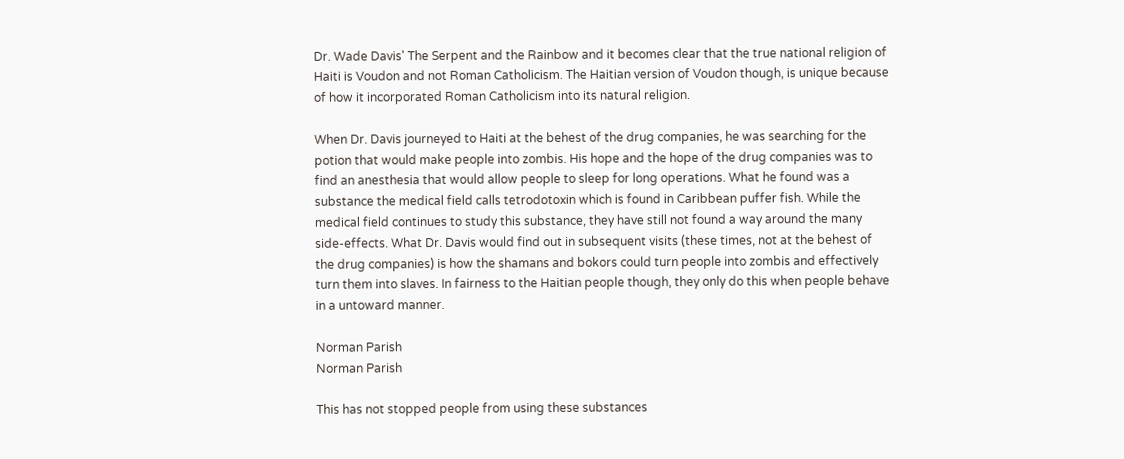Dr. Wade Davis' The Serpent and the Rainbow and it becomes clear that the true national religion of Haiti is Voudon and not Roman Catholicism. The Haitian version of Voudon though, is unique because of how it incorporated Roman Catholicism into its natural religion.

When Dr. Davis journeyed to Haiti at the behest of the drug companies, he was searching for the potion that would make people into zombis. His hope and the hope of the drug companies was to find an anesthesia that would allow people to sleep for long operations. What he found was a substance the medical field calls tetrodotoxin which is found in Caribbean puffer fish. While the medical field continues to study this substance, they have still not found a way around the many side-effects. What Dr. Davis would find out in subsequent visits (these times, not at the behest of the drug companies) is how the shamans and bokors could turn people into zombis and effectively turn them into slaves. In fairness to the Haitian people though, they only do this when people behave in a untoward manner.

Norman Parish
Norman Parish

This has not stopped people from using these substances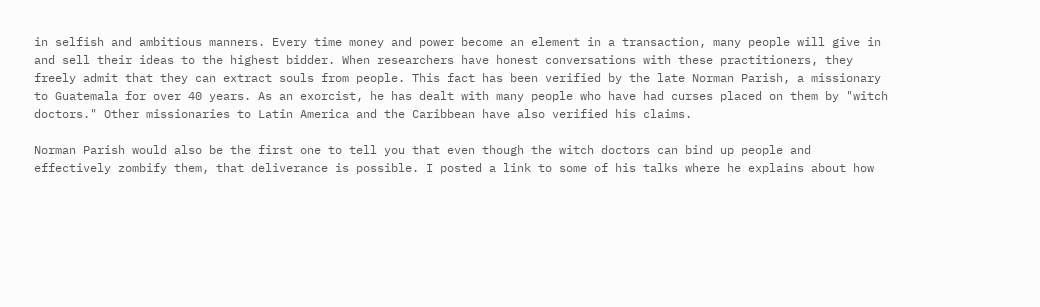in selfish and ambitious manners. Every time money and power become an element in a transaction, many people will give in and sell their ideas to the highest bidder. When researchers have honest conversations with these practitioners, they freely admit that they can extract souls from people. This fact has been verified by the late Norman Parish, a missionary to Guatemala for over 40 years. As an exorcist, he has dealt with many people who have had curses placed on them by "witch doctors." Other missionaries to Latin America and the Caribbean have also verified his claims.

Norman Parish would also be the first one to tell you that even though the witch doctors can bind up people and effectively zombify them, that deliverance is possible. I posted a link to some of his talks where he explains about how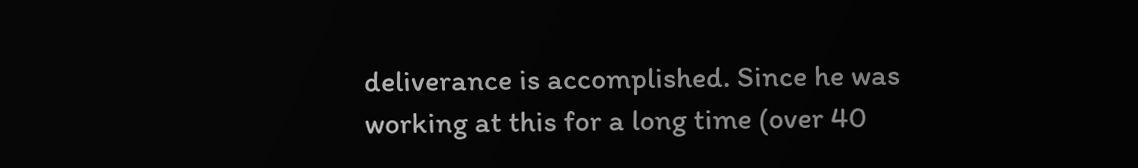deliverance is accomplished. Since he was working at this for a long time (over 40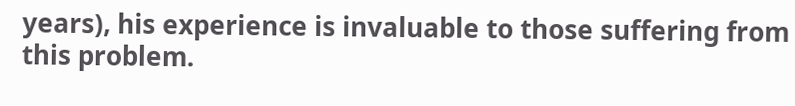years), his experience is invaluable to those suffering from this problem.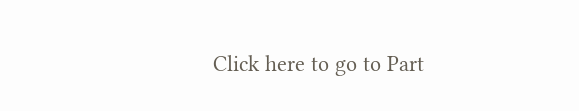Click here to go to Part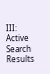III:
Active Search Results